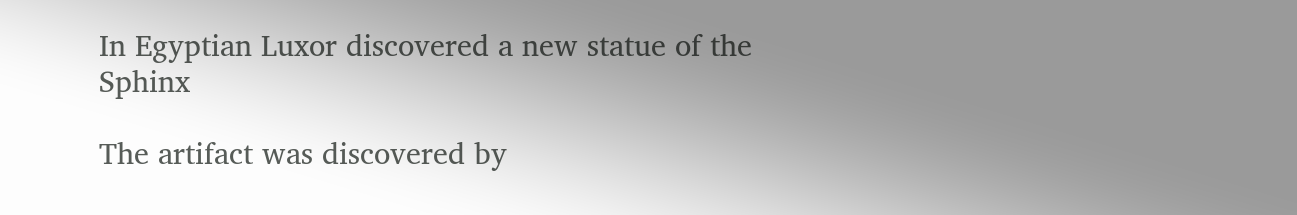In Egyptian Luxor discovered a new statue of the Sphinx

The artifact was discovered by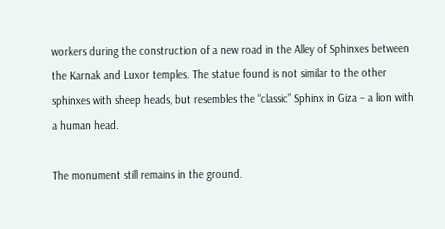workers during the construction of a new road in the Alley of Sphinxes between the Karnak and Luxor temples. The statue found is not similar to the other sphinxes with sheep heads, but resembles the “classic” Sphinx in Giza – a lion with a human head.

The monument still remains in the ground.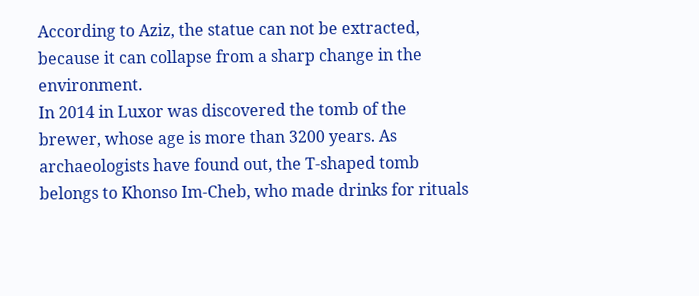According to Aziz, the statue can not be extracted, because it can collapse from a sharp change in the environment.
In 2014 in Luxor was discovered the tomb of the brewer, whose age is more than 3200 years. As archaeologists have found out, the T-shaped tomb belongs to Khonso Im-Cheb, who made drinks for rituals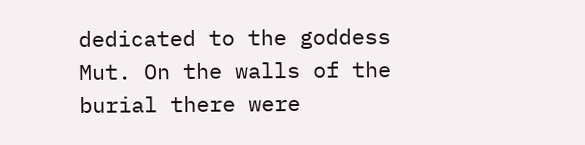dedicated to the goddess Mut. On the walls of the burial there were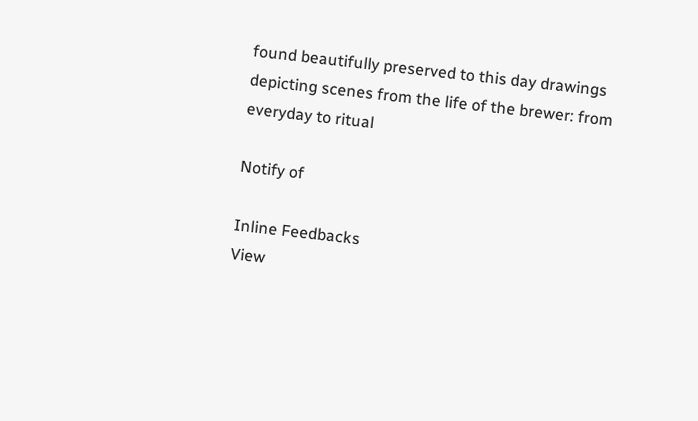found beautifully preserved to this day drawings depicting scenes from the life of the brewer: from everyday to ritual

Notify of

Inline Feedbacks
View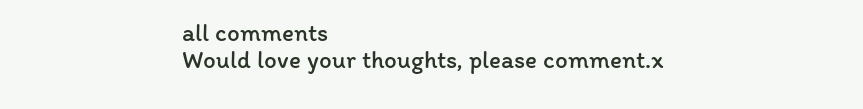all comments
Would love your thoughts, please comment.x